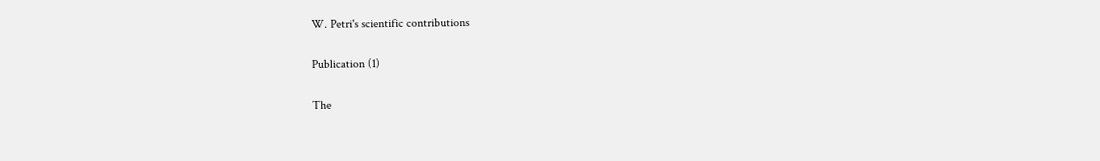W. Petri's scientific contributions

Publication (1)

The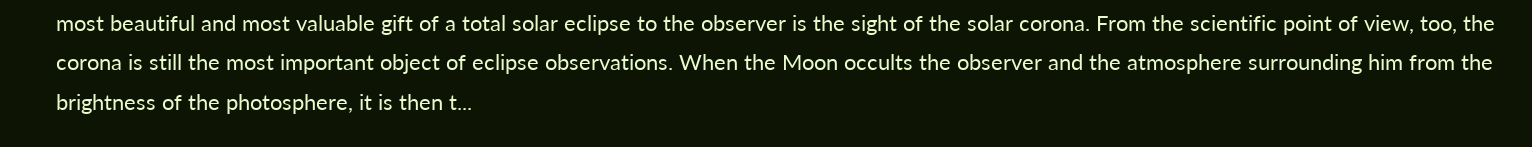most beautiful and most valuable gift of a total solar eclipse to the observer is the sight of the solar corona. From the scientific point of view, too, the corona is still the most important object of eclipse observations. When the Moon occults the observer and the atmosphere surrounding him from the brightness of the photosphere, it is then t...